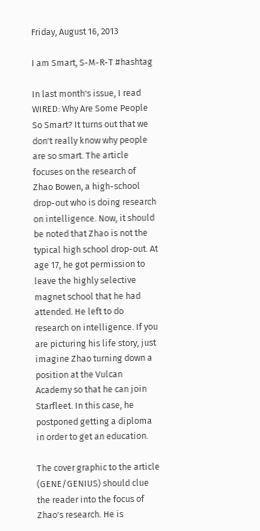Friday, August 16, 2013

I am Smart, S-M-R-T #hashtag

In last month's issue, I read WIRED: Why Are Some People So Smart? It turns out that we don't really know why people are so smart. The article focuses on the research of Zhao Bowen, a high-school drop-out who is doing research on intelligence. Now, it should be noted that Zhao is not the typical high school drop-out. At age 17, he got permission to leave the highly selective magnet school that he had attended. He left to do research on intelligence. If you are picturing his life story, just imagine Zhao turning down a position at the Vulcan Academy so that he can join Starfleet. In this case, he postponed getting a diploma in order to get an education.

The cover graphic to the article (GENE/GENIUS) should clue the reader into the focus of Zhao's research. He is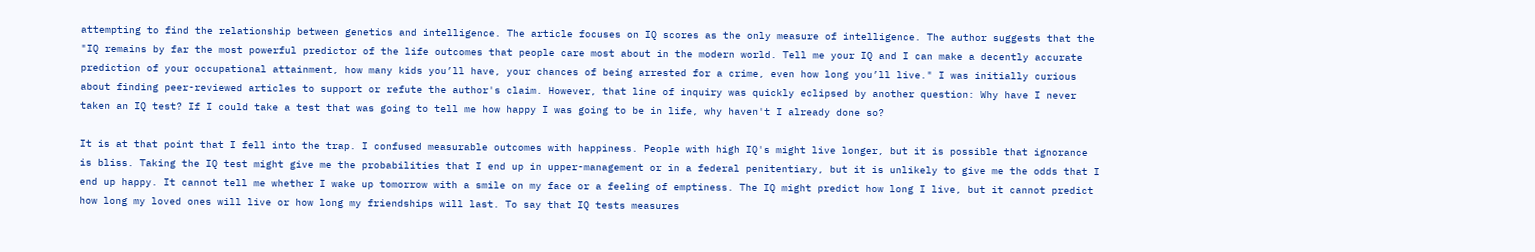attempting to find the relationship between genetics and intelligence. The article focuses on IQ scores as the only measure of intelligence. The author suggests that the "IQ remains by far the most powerful predictor of the life outcomes that people care most about in the modern world. Tell me your IQ and I can make a decently accurate prediction of your occupational attainment, how many kids you’ll have, your chances of being arrested for a crime, even how long you’ll live." I was initially curious about finding peer-reviewed articles to support or refute the author's claim. However, that line of inquiry was quickly eclipsed by another question: Why have I never taken an IQ test? If I could take a test that was going to tell me how happy I was going to be in life, why haven't I already done so?

It is at that point that I fell into the trap. I confused measurable outcomes with happiness. People with high IQ's might live longer, but it is possible that ignorance is bliss. Taking the IQ test might give me the probabilities that I end up in upper-management or in a federal penitentiary, but it is unlikely to give me the odds that I end up happy. It cannot tell me whether I wake up tomorrow with a smile on my face or a feeling of emptiness. The IQ might predict how long I live, but it cannot predict how long my loved ones will live or how long my friendships will last. To say that IQ tests measures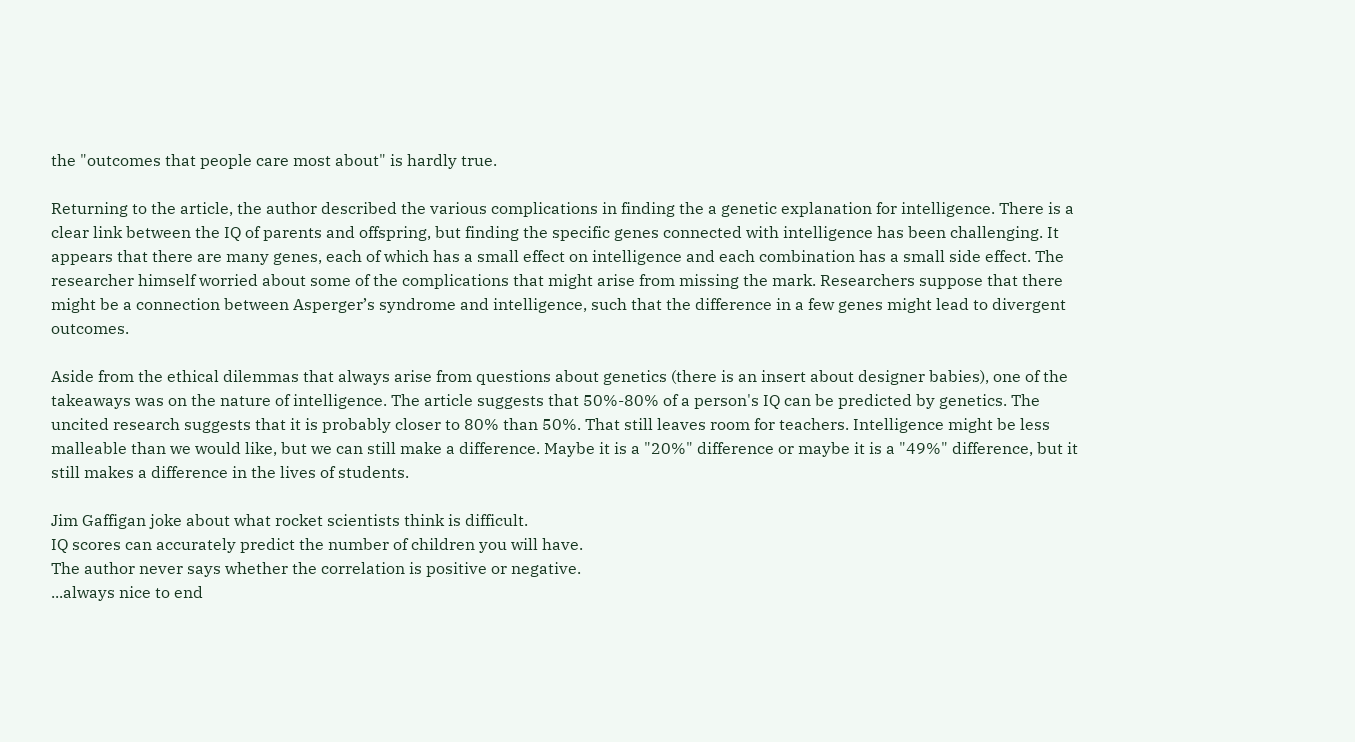the "outcomes that people care most about" is hardly true.

Returning to the article, the author described the various complications in finding the a genetic explanation for intelligence. There is a clear link between the IQ of parents and offspring, but finding the specific genes connected with intelligence has been challenging. It appears that there are many genes, each of which has a small effect on intelligence and each combination has a small side effect. The researcher himself worried about some of the complications that might arise from missing the mark. Researchers suppose that there might be a connection between Asperger’s syndrome and intelligence, such that the difference in a few genes might lead to divergent outcomes.

Aside from the ethical dilemmas that always arise from questions about genetics (there is an insert about designer babies), one of the takeaways was on the nature of intelligence. The article suggests that 50%-80% of a person's IQ can be predicted by genetics. The uncited research suggests that it is probably closer to 80% than 50%. That still leaves room for teachers. Intelligence might be less malleable than we would like, but we can still make a difference. Maybe it is a "20%" difference or maybe it is a "49%" difference, but it still makes a difference in the lives of students.

Jim Gaffigan joke about what rocket scientists think is difficult.
IQ scores can accurately predict the number of children you will have.
The author never says whether the correlation is positive or negative.
...always nice to end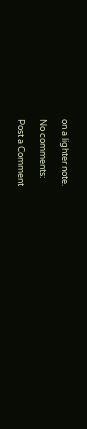on a lighter note.

No comments:

Post a Comment